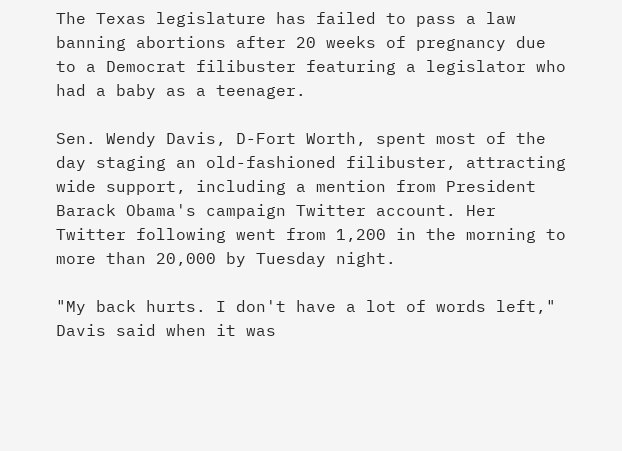The Texas legislature has failed to pass a law banning abortions after 20 weeks of pregnancy due to a Democrat filibuster featuring a legislator who had a baby as a teenager.

Sen. Wendy Davis, D-Fort Worth, spent most of the day staging an old-fashioned filibuster, attracting wide support, including a mention from President Barack Obama's campaign Twitter account. Her Twitter following went from 1,200 in the morning to more than 20,000 by Tuesday night.

"My back hurts. I don't have a lot of words left," Davis said when it was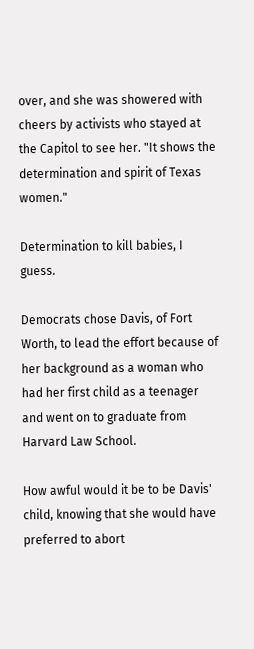over, and she was showered with cheers by activists who stayed at the Capitol to see her. "It shows the determination and spirit of Texas women."

Determination to kill babies, I guess.

Democrats chose Davis, of Fort Worth, to lead the effort because of her background as a woman who had her first child as a teenager and went on to graduate from Harvard Law School.

How awful would it be to be Davis' child, knowing that she would have preferred to abort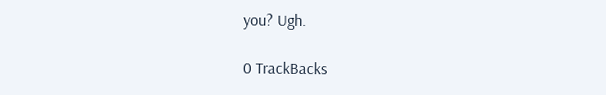you? Ugh.

0 TrackBacks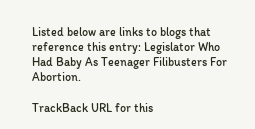Listed below are links to blogs that reference this entry: Legislator Who Had Baby As Teenager Filibusters For Abortion.

TrackBack URL for this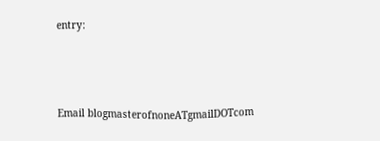entry:



Email blogmasterofnoneATgmailDOTcom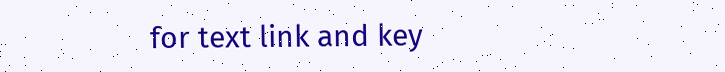for text link and key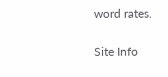word rates.

Site Info